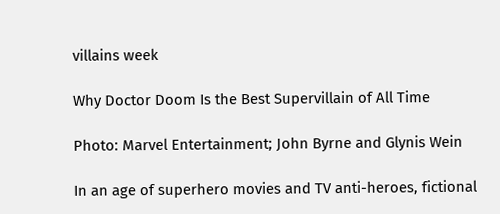villains week

Why Doctor Doom Is the Best Supervillain of All Time

Photo: Marvel Entertainment; John Byrne and Glynis Wein

In an age of superhero movies and TV anti-heroes, fictional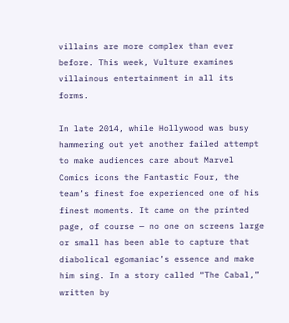villains are more complex than ever before. This week, Vulture examines villainous entertainment in all its forms.

In late 2014, while Hollywood was busy hammering out yet another failed attempt to make audiences care about Marvel Comics icons the Fantastic Four, the team’s finest foe experienced one of his finest moments. It came on the printed page, of course — no one on screens large or small has been able to capture that diabolical egomaniac’s essence and make him sing. In a story called “The Cabal,” written by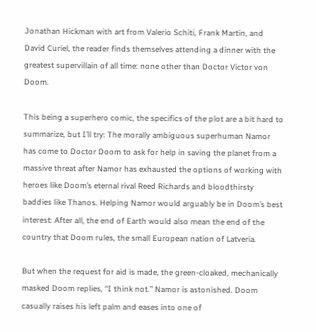Jonathan Hickman with art from Valerio Schiti, Frank Martin, and David Curiel, the reader finds themselves attending a dinner with the greatest supervillain of all time: none other than Doctor Victor von Doom.

This being a superhero comic, the specifics of the plot are a bit hard to summarize, but I’ll try: The morally ambiguous superhuman Namor has come to Doctor Doom to ask for help in saving the planet from a massive threat after Namor has exhausted the options of working with heroes like Doom’s eternal rival Reed Richards and bloodthirsty baddies like Thanos. Helping Namor would arguably be in Doom’s best interest: After all, the end of Earth would also mean the end of the country that Doom rules, the small European nation of Latveria.

But when the request for aid is made, the green-cloaked, mechanically masked Doom replies, “I think not.” Namor is astonished. Doom casually raises his left palm and eases into one of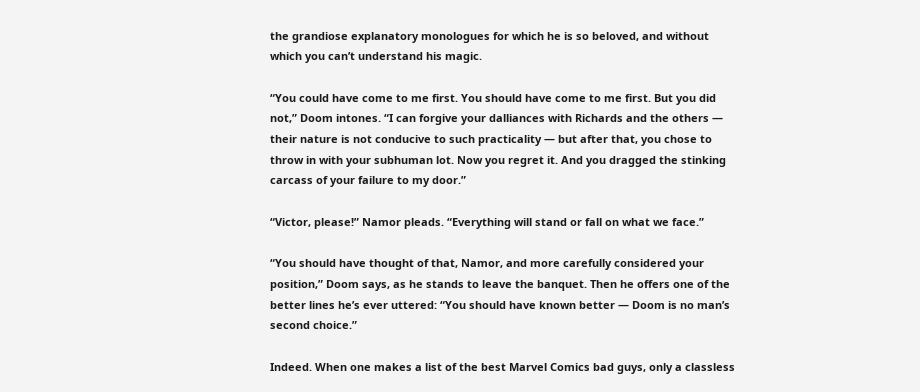the grandiose explanatory monologues for which he is so beloved, and without which you can’t understand his magic.

“You could have come to me first. You should have come to me first. But you did not,” Doom intones. “I can forgive your dalliances with Richards and the others — their nature is not conducive to such practicality — but after that, you chose to throw in with your subhuman lot. Now you regret it. And you dragged the stinking carcass of your failure to my door.”

“Victor, please!” Namor pleads. “Everything will stand or fall on what we face.”

“You should have thought of that, Namor, and more carefully considered your position,” Doom says, as he stands to leave the banquet. Then he offers one of the better lines he’s ever uttered: “You should have known better — Doom is no man’s second choice.”

Indeed. When one makes a list of the best Marvel Comics bad guys, only a classless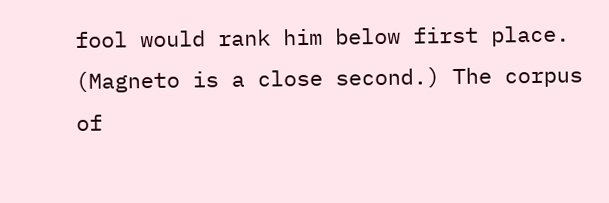fool would rank him below first place. (Magneto is a close second.) The corpus of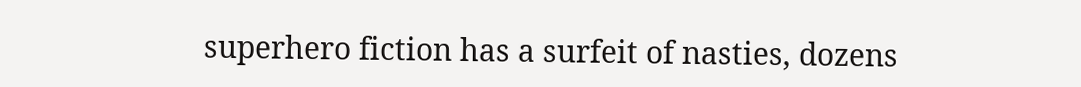superhero fiction has a surfeit of nasties, dozens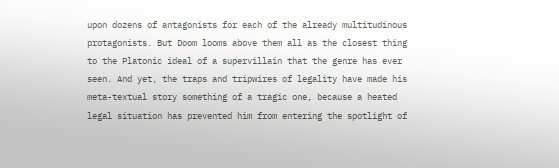upon dozens of antagonists for each of the already multitudinous protagonists. But Doom looms above them all as the closest thing to the Platonic ideal of a supervillain that the genre has ever seen. And yet, the traps and tripwires of legality have made his meta-textual story something of a tragic one, because a heated legal situation has prevented him from entering the spotlight of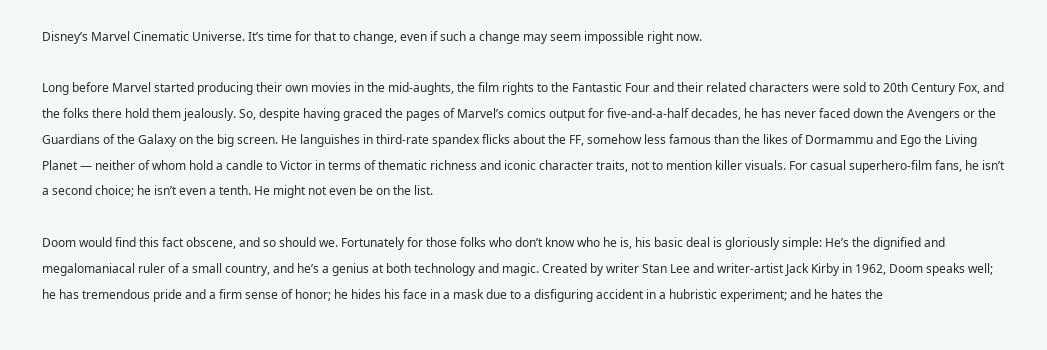Disney’s Marvel Cinematic Universe. It’s time for that to change, even if such a change may seem impossible right now.

Long before Marvel started producing their own movies in the mid-aughts, the film rights to the Fantastic Four and their related characters were sold to 20th Century Fox, and the folks there hold them jealously. So, despite having graced the pages of Marvel’s comics output for five-and-a-half decades, he has never faced down the Avengers or the Guardians of the Galaxy on the big screen. He languishes in third-rate spandex flicks about the FF, somehow less famous than the likes of Dormammu and Ego the Living Planet — neither of whom hold a candle to Victor in terms of thematic richness and iconic character traits, not to mention killer visuals. For casual superhero-film fans, he isn’t a second choice; he isn’t even a tenth. He might not even be on the list.

Doom would find this fact obscene, and so should we. Fortunately for those folks who don’t know who he is, his basic deal is gloriously simple: He’s the dignified and megalomaniacal ruler of a small country, and he’s a genius at both technology and magic. Created by writer Stan Lee and writer-artist Jack Kirby in 1962, Doom speaks well; he has tremendous pride and a firm sense of honor; he hides his face in a mask due to a disfiguring accident in a hubristic experiment; and he hates the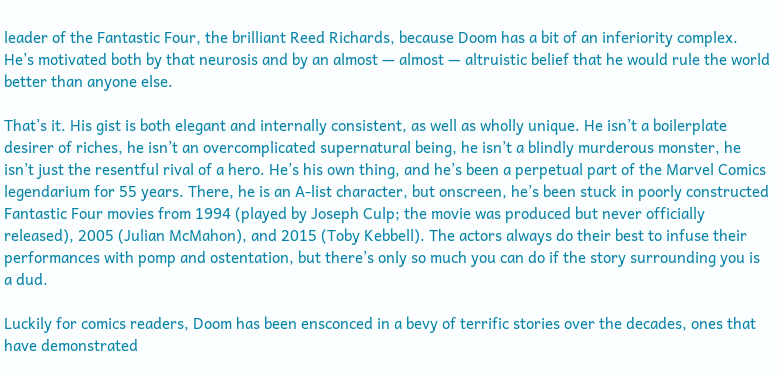leader of the Fantastic Four, the brilliant Reed Richards, because Doom has a bit of an inferiority complex. He’s motivated both by that neurosis and by an almost — almost — altruistic belief that he would rule the world better than anyone else.

That’s it. His gist is both elegant and internally consistent, as well as wholly unique. He isn’t a boilerplate desirer of riches, he isn’t an overcomplicated supernatural being, he isn’t a blindly murderous monster, he isn’t just the resentful rival of a hero. He’s his own thing, and he’s been a perpetual part of the Marvel Comics legendarium for 55 years. There, he is an A-list character, but onscreen, he’s been stuck in poorly constructed Fantastic Four movies from 1994 (played by Joseph Culp; the movie was produced but never officially released), 2005 (Julian McMahon), and 2015 (Toby Kebbell). The actors always do their best to infuse their performances with pomp and ostentation, but there’s only so much you can do if the story surrounding you is a dud.

Luckily for comics readers, Doom has been ensconced in a bevy of terrific stories over the decades, ones that have demonstrated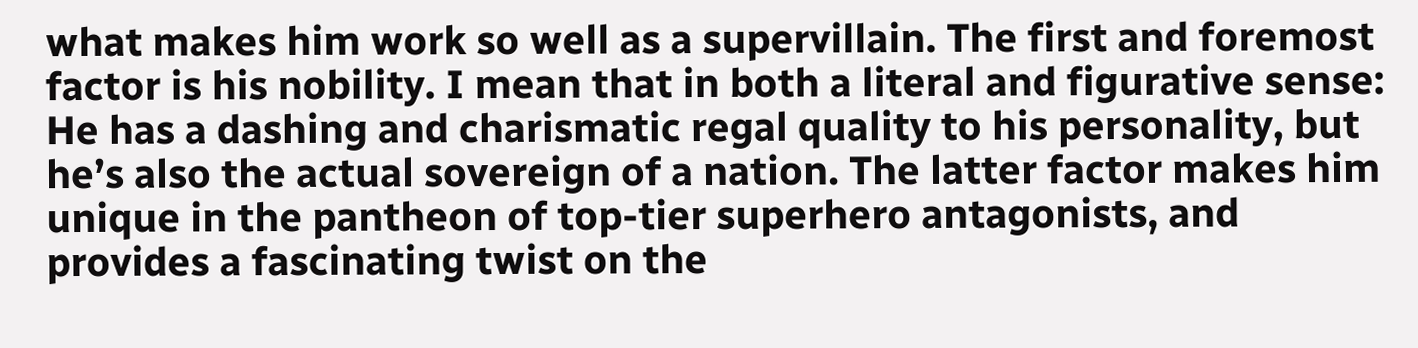what makes him work so well as a supervillain. The first and foremost factor is his nobility. I mean that in both a literal and figurative sense: He has a dashing and charismatic regal quality to his personality, but he’s also the actual sovereign of a nation. The latter factor makes him unique in the pantheon of top-tier superhero antagonists, and provides a fascinating twist on the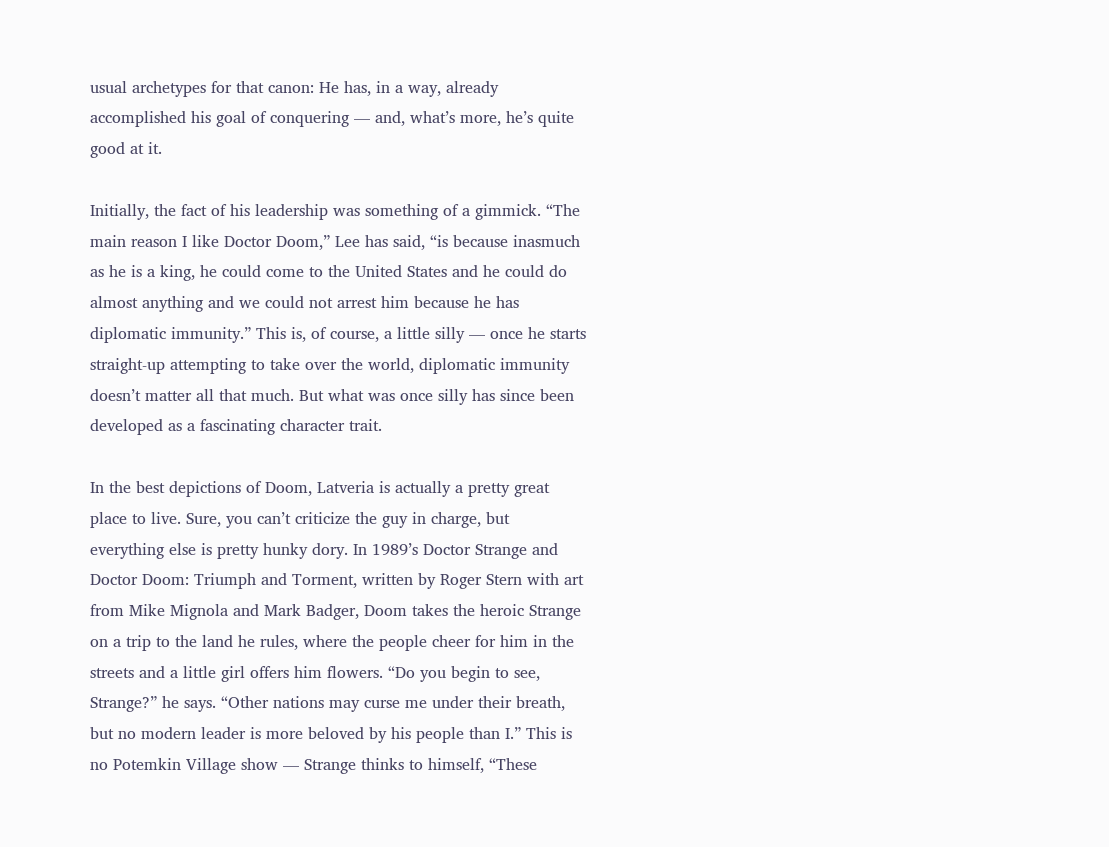usual archetypes for that canon: He has, in a way, already accomplished his goal of conquering — and, what’s more, he’s quite good at it.

Initially, the fact of his leadership was something of a gimmick. “The main reason I like Doctor Doom,” Lee has said, “is because inasmuch as he is a king, he could come to the United States and he could do almost anything and we could not arrest him because he has diplomatic immunity.” This is, of course, a little silly — once he starts straight-up attempting to take over the world, diplomatic immunity doesn’t matter all that much. But what was once silly has since been developed as a fascinating character trait.

In the best depictions of Doom, Latveria is actually a pretty great place to live. Sure, you can’t criticize the guy in charge, but everything else is pretty hunky dory. In 1989’s Doctor Strange and Doctor Doom: Triumph and Torment, written by Roger Stern with art from Mike Mignola and Mark Badger, Doom takes the heroic Strange on a trip to the land he rules, where the people cheer for him in the streets and a little girl offers him flowers. “Do you begin to see, Strange?” he says. “Other nations may curse me under their breath, but no modern leader is more beloved by his people than I.” This is no Potemkin Village show — Strange thinks to himself, “These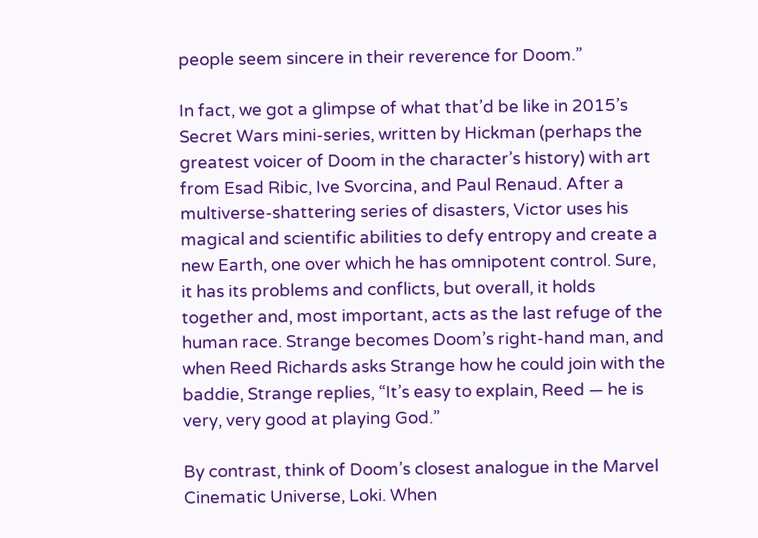people seem sincere in their reverence for Doom.”

In fact, we got a glimpse of what that’d be like in 2015’s Secret Wars mini-series, written by Hickman (perhaps the greatest voicer of Doom in the character’s history) with art from Esad Ribic, Ive Svorcina, and Paul Renaud. After a multiverse-shattering series of disasters, Victor uses his magical and scientific abilities to defy entropy and create a new Earth, one over which he has omnipotent control. Sure, it has its problems and conflicts, but overall, it holds together and, most important, acts as the last refuge of the human race. Strange becomes Doom’s right-hand man, and when Reed Richards asks Strange how he could join with the baddie, Strange replies, “It’s easy to explain, Reed — he is very, very good at playing God.”

By contrast, think of Doom’s closest analogue in the Marvel Cinematic Universe, Loki. When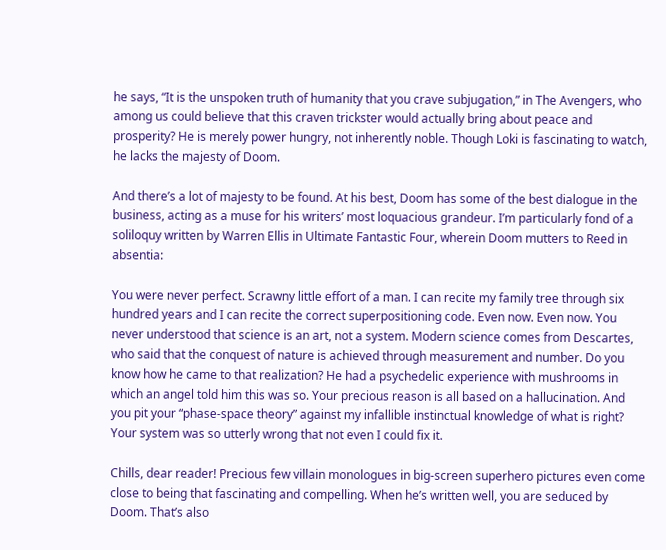he says, “It is the unspoken truth of humanity that you crave subjugation,” in The Avengers, who among us could believe that this craven trickster would actually bring about peace and prosperity? He is merely power hungry, not inherently noble. Though Loki is fascinating to watch, he lacks the majesty of Doom.

And there’s a lot of majesty to be found. At his best, Doom has some of the best dialogue in the business, acting as a muse for his writers’ most loquacious grandeur. I’m particularly fond of a soliloquy written by Warren Ellis in Ultimate Fantastic Four, wherein Doom mutters to Reed in absentia:

You were never perfect. Scrawny little effort of a man. I can recite my family tree through six hundred years and I can recite the correct superpositioning code. Even now. Even now. You never understood that science is an art, not a system. Modern science comes from Descartes, who said that the conquest of nature is achieved through measurement and number. Do you know how he came to that realization? He had a psychedelic experience with mushrooms in which an angel told him this was so. Your precious reason is all based on a hallucination. And you pit your “phase-space theory” against my infallible instinctual knowledge of what is right? Your system was so utterly wrong that not even I could fix it.

Chills, dear reader! Precious few villain monologues in big-screen superhero pictures even come close to being that fascinating and compelling. When he’s written well, you are seduced by Doom. That’s also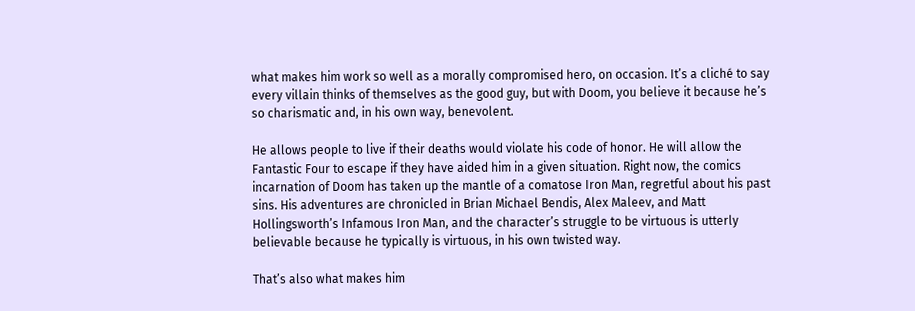what makes him work so well as a morally compromised hero, on occasion. It’s a cliché to say every villain thinks of themselves as the good guy, but with Doom, you believe it because he’s so charismatic and, in his own way, benevolent.

He allows people to live if their deaths would violate his code of honor. He will allow the Fantastic Four to escape if they have aided him in a given situation. Right now, the comics incarnation of Doom has taken up the mantle of a comatose Iron Man, regretful about his past sins. His adventures are chronicled in Brian Michael Bendis, Alex Maleev, and Matt Hollingsworth’s Infamous Iron Man, and the character’s struggle to be virtuous is utterly believable because he typically is virtuous, in his own twisted way.

That’s also what makes him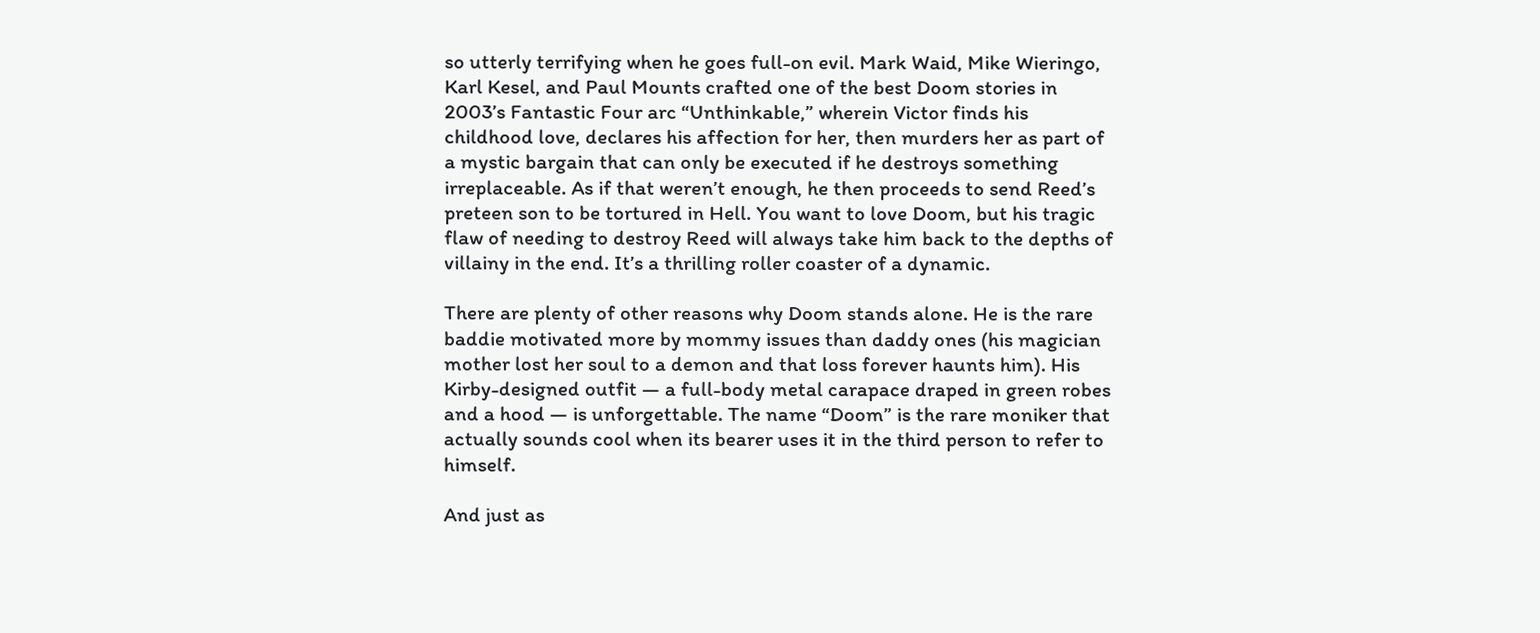so utterly terrifying when he goes full-on evil. Mark Waid, Mike Wieringo, Karl Kesel, and Paul Mounts crafted one of the best Doom stories in 2003’s Fantastic Four arc “Unthinkable,” wherein Victor finds his childhood love, declares his affection for her, then murders her as part of a mystic bargain that can only be executed if he destroys something irreplaceable. As if that weren’t enough, he then proceeds to send Reed’s preteen son to be tortured in Hell. You want to love Doom, but his tragic flaw of needing to destroy Reed will always take him back to the depths of villainy in the end. It’s a thrilling roller coaster of a dynamic.

There are plenty of other reasons why Doom stands alone. He is the rare baddie motivated more by mommy issues than daddy ones (his magician mother lost her soul to a demon and that loss forever haunts him). His Kirby-designed outfit — a full-body metal carapace draped in green robes and a hood — is unforgettable. The name “Doom” is the rare moniker that actually sounds cool when its bearer uses it in the third person to refer to himself.

And just as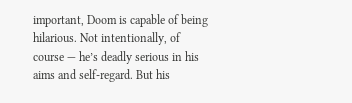important, Doom is capable of being hilarious. Not intentionally, of course — he’s deadly serious in his aims and self-regard. But his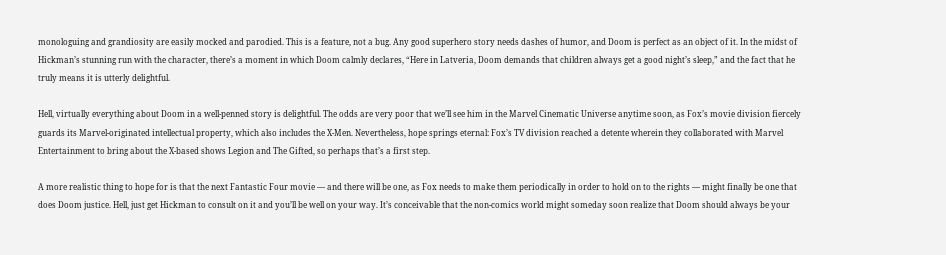monologuing and grandiosity are easily mocked and parodied. This is a feature, not a bug. Any good superhero story needs dashes of humor, and Doom is perfect as an object of it. In the midst of Hickman’s stunning run with the character, there’s a moment in which Doom calmly declares, “Here in Latveria, Doom demands that children always get a good night’s sleep,” and the fact that he truly means it is utterly delightful.

Hell, virtually everything about Doom in a well-penned story is delightful. The odds are very poor that we’ll see him in the Marvel Cinematic Universe anytime soon, as Fox’s movie division fiercely guards its Marvel-originated intellectual property, which also includes the X-Men. Nevertheless, hope springs eternal: Fox’s TV division reached a detente wherein they collaborated with Marvel Entertainment to bring about the X-based shows Legion and The Gifted, so perhaps that’s a first step.

A more realistic thing to hope for is that the next Fantastic Four movie — and there will be one, as Fox needs to make them periodically in order to hold on to the rights — might finally be one that does Doom justice. Hell, just get Hickman to consult on it and you’ll be well on your way. It’s conceivable that the non-comics world might someday soon realize that Doom should always be your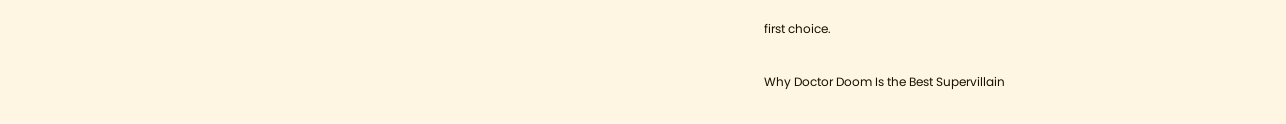first choice.

Why Doctor Doom Is the Best Supervillain